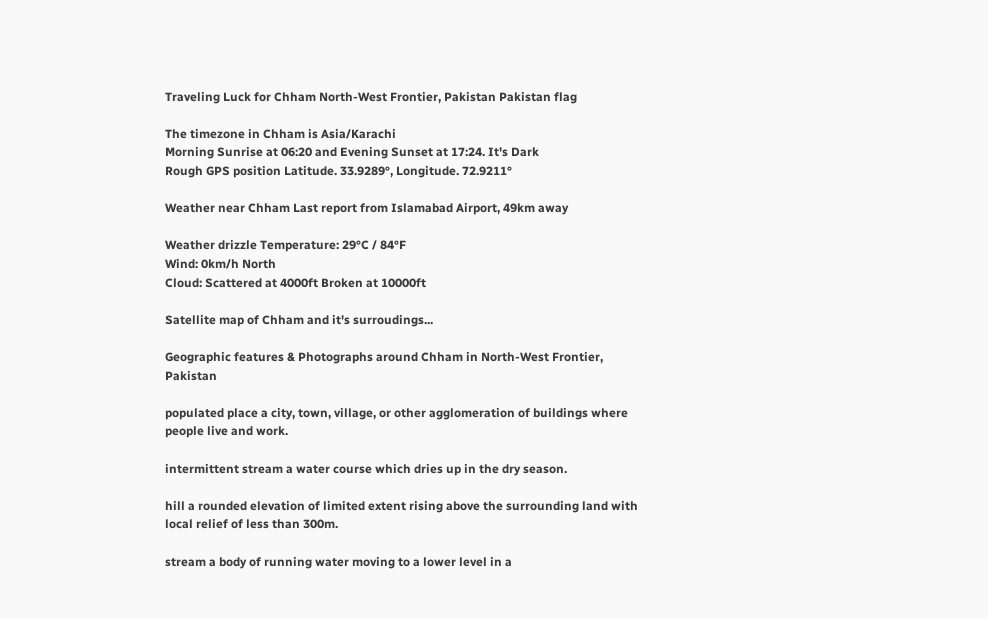Traveling Luck for Chham North-West Frontier, Pakistan Pakistan flag

The timezone in Chham is Asia/Karachi
Morning Sunrise at 06:20 and Evening Sunset at 17:24. It's Dark
Rough GPS position Latitude. 33.9289°, Longitude. 72.9211°

Weather near Chham Last report from Islamabad Airport, 49km away

Weather drizzle Temperature: 29°C / 84°F
Wind: 0km/h North
Cloud: Scattered at 4000ft Broken at 10000ft

Satellite map of Chham and it's surroudings...

Geographic features & Photographs around Chham in North-West Frontier, Pakistan

populated place a city, town, village, or other agglomeration of buildings where people live and work.

intermittent stream a water course which dries up in the dry season.

hill a rounded elevation of limited extent rising above the surrounding land with local relief of less than 300m.

stream a body of running water moving to a lower level in a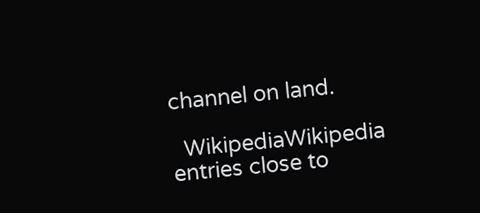channel on land.

  WikipediaWikipedia entries close to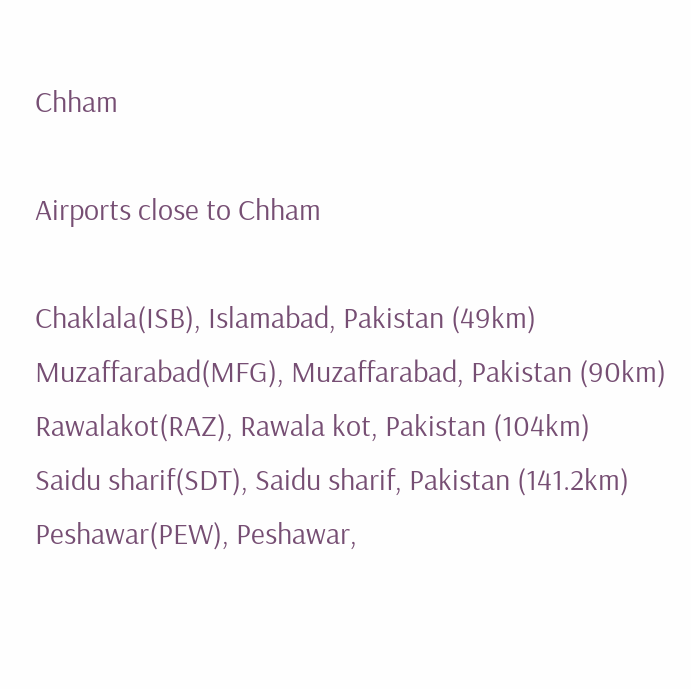Chham

Airports close to Chham

Chaklala(ISB), Islamabad, Pakistan (49km)
Muzaffarabad(MFG), Muzaffarabad, Pakistan (90km)
Rawalakot(RAZ), Rawala kot, Pakistan (104km)
Saidu sharif(SDT), Saidu sharif, Pakistan (141.2km)
Peshawar(PEW), Peshawar,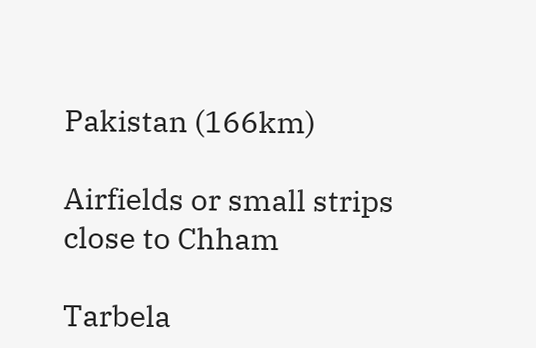Pakistan (166km)

Airfields or small strips close to Chham

Tarbela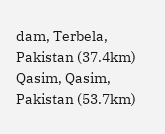dam, Terbela, Pakistan (37.4km)
Qasim, Qasim, Pakistan (53.7km)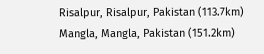Risalpur, Risalpur, Pakistan (113.7km)
Mangla, Mangla, Pakistan (151.2km)